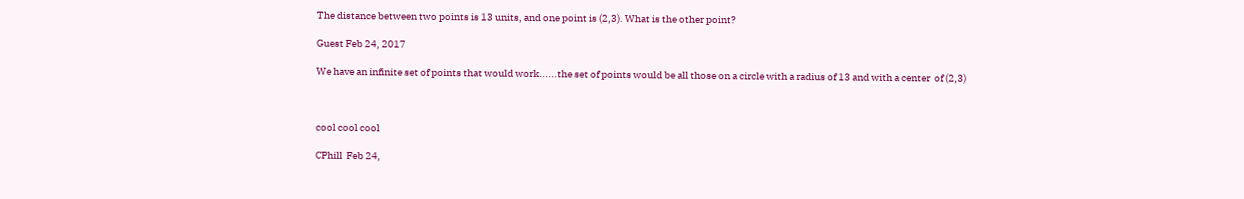The distance between two points is 13 units, and one point is (2,3). What is the other point?

Guest Feb 24, 2017

We have an infinite set of points that would work......the set of points would be all those on a circle with a radius of 13 and with a center  of (2,3)



cool cool cool

CPhill  Feb 24,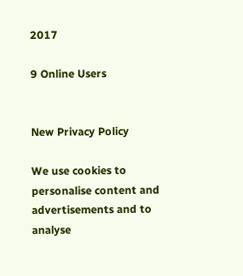2017

9 Online Users


New Privacy Policy

We use cookies to personalise content and advertisements and to analyse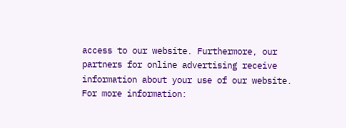access to our website. Furthermore, our partners for online advertising receive information about your use of our website.
For more information: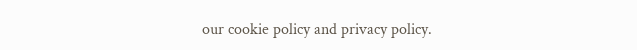our cookie policy and privacy policy.